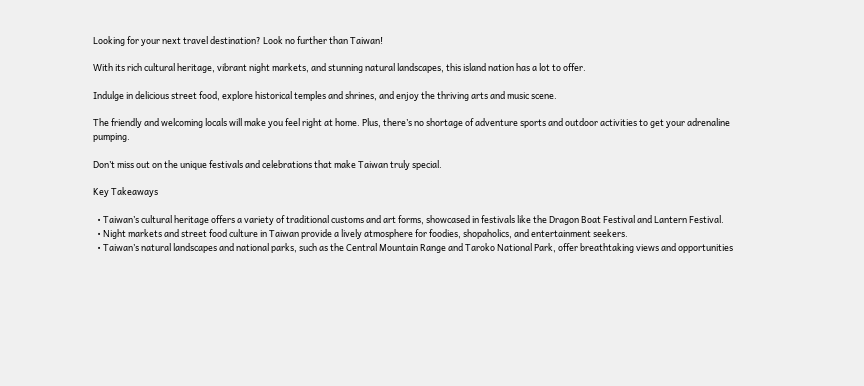Looking for your next travel destination? Look no further than Taiwan!

With its rich cultural heritage, vibrant night markets, and stunning natural landscapes, this island nation has a lot to offer.

Indulge in delicious street food, explore historical temples and shrines, and enjoy the thriving arts and music scene.

The friendly and welcoming locals will make you feel right at home. Plus, there’s no shortage of adventure sports and outdoor activities to get your adrenaline pumping.

Don’t miss out on the unique festivals and celebrations that make Taiwan truly special.

Key Takeaways

  • Taiwan’s cultural heritage offers a variety of traditional customs and art forms, showcased in festivals like the Dragon Boat Festival and Lantern Festival.
  • Night markets and street food culture in Taiwan provide a lively atmosphere for foodies, shopaholics, and entertainment seekers.
  • Taiwan’s natural landscapes and national parks, such as the Central Mountain Range and Taroko National Park, offer breathtaking views and opportunities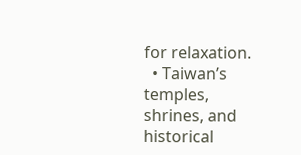for relaxation.
  • Taiwan’s temples, shrines, and historical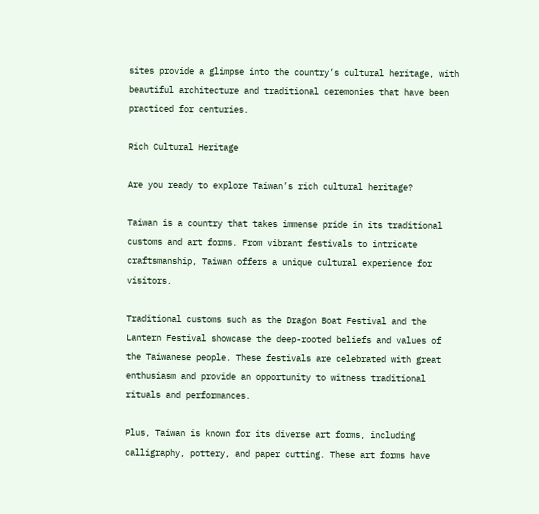sites provide a glimpse into the country’s cultural heritage, with beautiful architecture and traditional ceremonies that have been practiced for centuries.

Rich Cultural Heritage

Are you ready to explore Taiwan’s rich cultural heritage?

Taiwan is a country that takes immense pride in its traditional customs and art forms. From vibrant festivals to intricate craftsmanship, Taiwan offers a unique cultural experience for visitors.

Traditional customs such as the Dragon Boat Festival and the Lantern Festival showcase the deep-rooted beliefs and values of the Taiwanese people. These festivals are celebrated with great enthusiasm and provide an opportunity to witness traditional rituals and performances.

Plus, Taiwan is known for its diverse art forms, including calligraphy, pottery, and paper cutting. These art forms have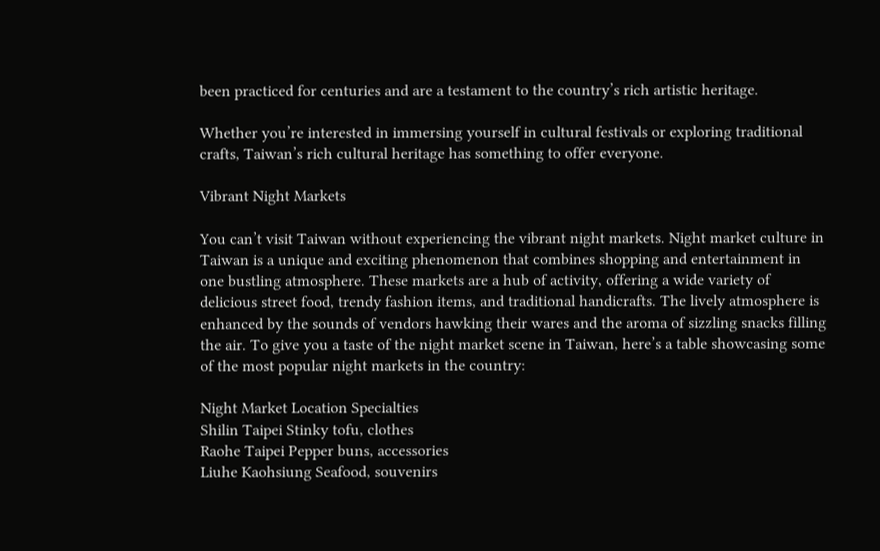been practiced for centuries and are a testament to the country’s rich artistic heritage.

Whether you’re interested in immersing yourself in cultural festivals or exploring traditional crafts, Taiwan’s rich cultural heritage has something to offer everyone.

Vibrant Night Markets

You can’t visit Taiwan without experiencing the vibrant night markets. Night market culture in Taiwan is a unique and exciting phenomenon that combines shopping and entertainment in one bustling atmosphere. These markets are a hub of activity, offering a wide variety of delicious street food, trendy fashion items, and traditional handicrafts. The lively atmosphere is enhanced by the sounds of vendors hawking their wares and the aroma of sizzling snacks filling the air. To give you a taste of the night market scene in Taiwan, here’s a table showcasing some of the most popular night markets in the country:

Night Market Location Specialties
Shilin Taipei Stinky tofu, clothes
Raohe Taipei Pepper buns, accessories
Liuhe Kaohsiung Seafood, souvenirs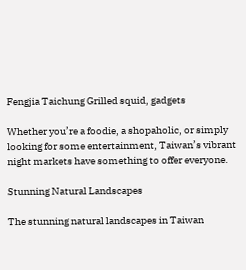Fengjia Taichung Grilled squid, gadgets

Whether you’re a foodie, a shopaholic, or simply looking for some entertainment, Taiwan’s vibrant night markets have something to offer everyone.

Stunning Natural Landscapes

The stunning natural landscapes in Taiwan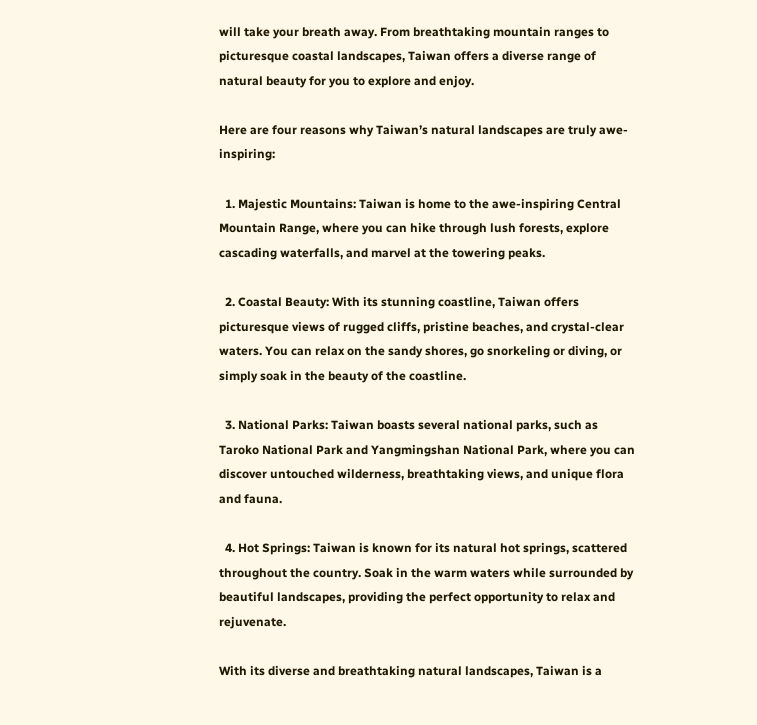will take your breath away. From breathtaking mountain ranges to picturesque coastal landscapes, Taiwan offers a diverse range of natural beauty for you to explore and enjoy.

Here are four reasons why Taiwan’s natural landscapes are truly awe-inspiring:

  1. Majestic Mountains: Taiwan is home to the awe-inspiring Central Mountain Range, where you can hike through lush forests, explore cascading waterfalls, and marvel at the towering peaks.

  2. Coastal Beauty: With its stunning coastline, Taiwan offers picturesque views of rugged cliffs, pristine beaches, and crystal-clear waters. You can relax on the sandy shores, go snorkeling or diving, or simply soak in the beauty of the coastline.

  3. National Parks: Taiwan boasts several national parks, such as Taroko National Park and Yangmingshan National Park, where you can discover untouched wilderness, breathtaking views, and unique flora and fauna.

  4. Hot Springs: Taiwan is known for its natural hot springs, scattered throughout the country. Soak in the warm waters while surrounded by beautiful landscapes, providing the perfect opportunity to relax and rejuvenate.

With its diverse and breathtaking natural landscapes, Taiwan is a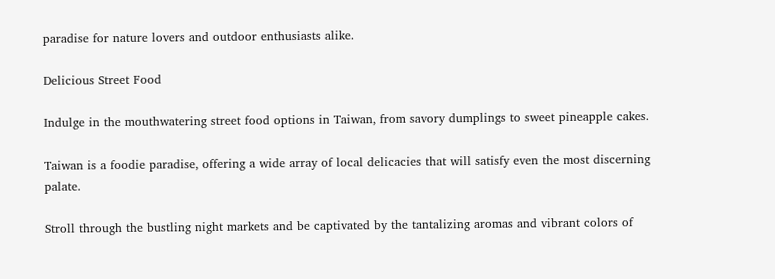paradise for nature lovers and outdoor enthusiasts alike.

Delicious Street Food

Indulge in the mouthwatering street food options in Taiwan, from savory dumplings to sweet pineapple cakes.

Taiwan is a foodie paradise, offering a wide array of local delicacies that will satisfy even the most discerning palate.

Stroll through the bustling night markets and be captivated by the tantalizing aromas and vibrant colors of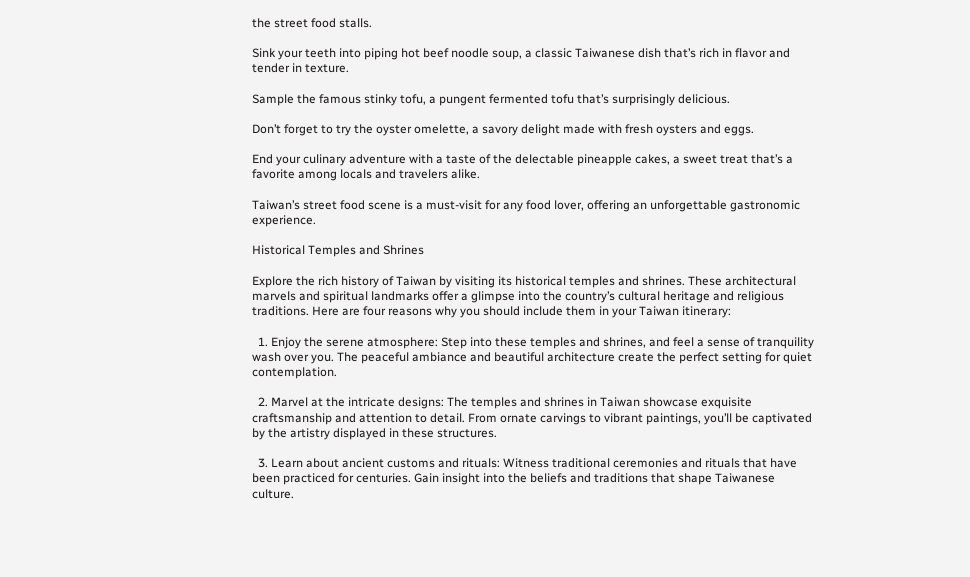the street food stalls.

Sink your teeth into piping hot beef noodle soup, a classic Taiwanese dish that’s rich in flavor and tender in texture.

Sample the famous stinky tofu, a pungent fermented tofu that’s surprisingly delicious.

Don’t forget to try the oyster omelette, a savory delight made with fresh oysters and eggs.

End your culinary adventure with a taste of the delectable pineapple cakes, a sweet treat that’s a favorite among locals and travelers alike.

Taiwan’s street food scene is a must-visit for any food lover, offering an unforgettable gastronomic experience.

Historical Temples and Shrines

Explore the rich history of Taiwan by visiting its historical temples and shrines. These architectural marvels and spiritual landmarks offer a glimpse into the country’s cultural heritage and religious traditions. Here are four reasons why you should include them in your Taiwan itinerary:

  1. Enjoy the serene atmosphere: Step into these temples and shrines, and feel a sense of tranquility wash over you. The peaceful ambiance and beautiful architecture create the perfect setting for quiet contemplation.

  2. Marvel at the intricate designs: The temples and shrines in Taiwan showcase exquisite craftsmanship and attention to detail. From ornate carvings to vibrant paintings, you’ll be captivated by the artistry displayed in these structures.

  3. Learn about ancient customs and rituals: Witness traditional ceremonies and rituals that have been practiced for centuries. Gain insight into the beliefs and traditions that shape Taiwanese culture.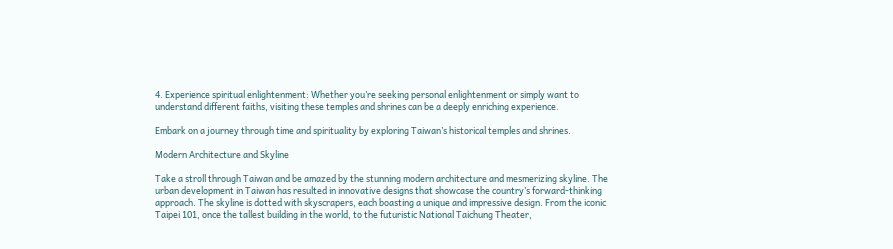4. Experience spiritual enlightenment: Whether you’re seeking personal enlightenment or simply want to understand different faiths, visiting these temples and shrines can be a deeply enriching experience.

Embark on a journey through time and spirituality by exploring Taiwan’s historical temples and shrines.

Modern Architecture and Skyline

Take a stroll through Taiwan and be amazed by the stunning modern architecture and mesmerizing skyline. The urban development in Taiwan has resulted in innovative designs that showcase the country’s forward-thinking approach. The skyline is dotted with skyscrapers, each boasting a unique and impressive design. From the iconic Taipei 101, once the tallest building in the world, to the futuristic National Taichung Theater,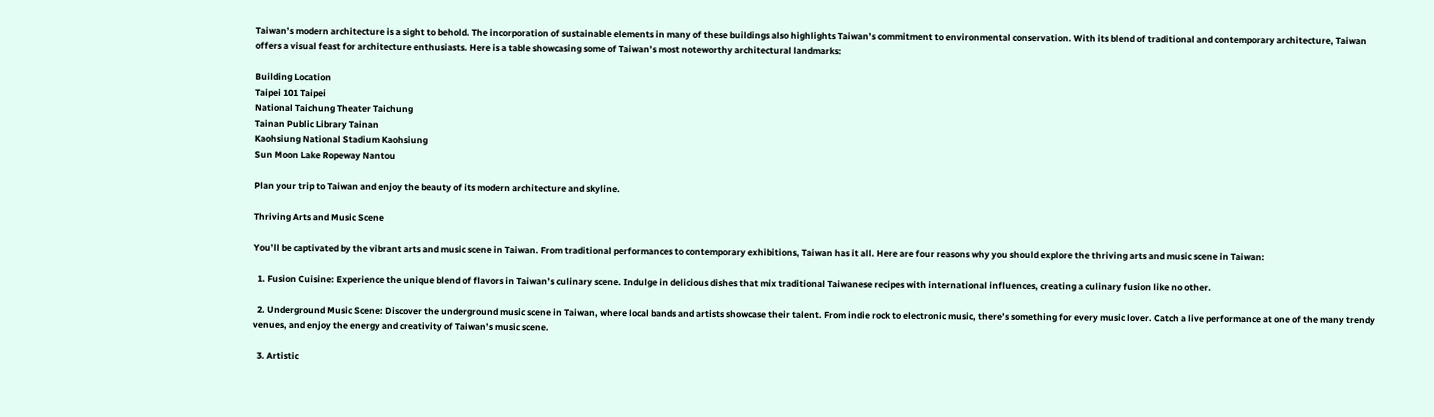Taiwan’s modern architecture is a sight to behold. The incorporation of sustainable elements in many of these buildings also highlights Taiwan’s commitment to environmental conservation. With its blend of traditional and contemporary architecture, Taiwan offers a visual feast for architecture enthusiasts. Here is a table showcasing some of Taiwan’s most noteworthy architectural landmarks:

Building Location
Taipei 101 Taipei
National Taichung Theater Taichung
Tainan Public Library Tainan
Kaohsiung National Stadium Kaohsiung
Sun Moon Lake Ropeway Nantou

Plan your trip to Taiwan and enjoy the beauty of its modern architecture and skyline.

Thriving Arts and Music Scene

You’ll be captivated by the vibrant arts and music scene in Taiwan. From traditional performances to contemporary exhibitions, Taiwan has it all. Here are four reasons why you should explore the thriving arts and music scene in Taiwan:

  1. Fusion Cuisine: Experience the unique blend of flavors in Taiwan’s culinary scene. Indulge in delicious dishes that mix traditional Taiwanese recipes with international influences, creating a culinary fusion like no other.

  2. Underground Music Scene: Discover the underground music scene in Taiwan, where local bands and artists showcase their talent. From indie rock to electronic music, there’s something for every music lover. Catch a live performance at one of the many trendy venues, and enjoy the energy and creativity of Taiwan’s music scene.

  3. Artistic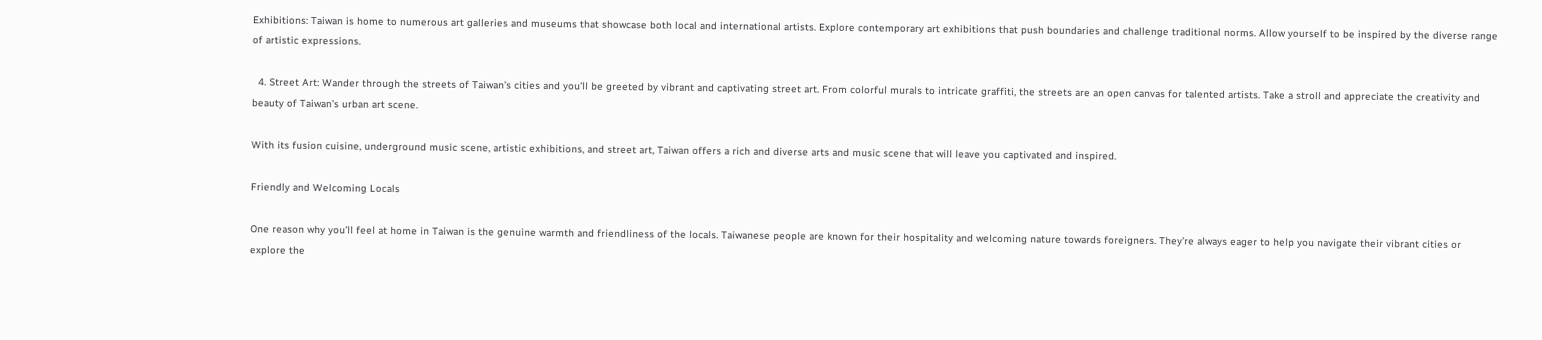Exhibitions: Taiwan is home to numerous art galleries and museums that showcase both local and international artists. Explore contemporary art exhibitions that push boundaries and challenge traditional norms. Allow yourself to be inspired by the diverse range of artistic expressions.

  4. Street Art: Wander through the streets of Taiwan’s cities and you’ll be greeted by vibrant and captivating street art. From colorful murals to intricate graffiti, the streets are an open canvas for talented artists. Take a stroll and appreciate the creativity and beauty of Taiwan’s urban art scene.

With its fusion cuisine, underground music scene, artistic exhibitions, and street art, Taiwan offers a rich and diverse arts and music scene that will leave you captivated and inspired.

Friendly and Welcoming Locals

One reason why you’ll feel at home in Taiwan is the genuine warmth and friendliness of the locals. Taiwanese people are known for their hospitality and welcoming nature towards foreigners. They’re always eager to help you navigate their vibrant cities or explore the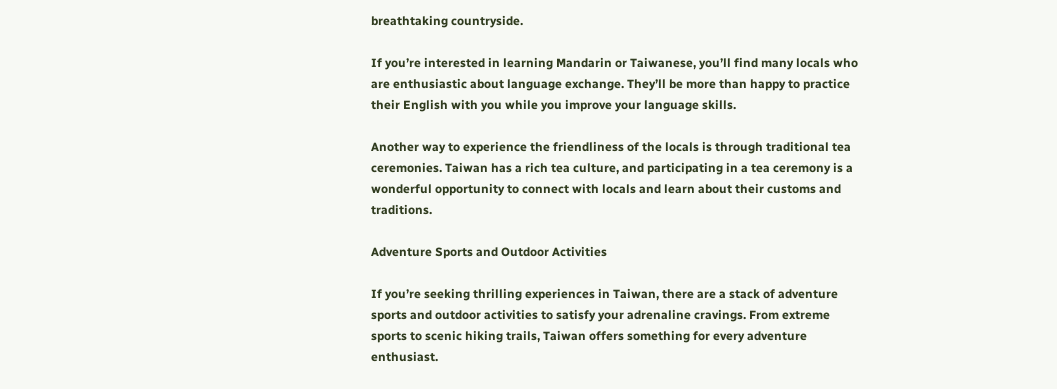breathtaking countryside.

If you’re interested in learning Mandarin or Taiwanese, you’ll find many locals who are enthusiastic about language exchange. They’ll be more than happy to practice their English with you while you improve your language skills.

Another way to experience the friendliness of the locals is through traditional tea ceremonies. Taiwan has a rich tea culture, and participating in a tea ceremony is a wonderful opportunity to connect with locals and learn about their customs and traditions.

Adventure Sports and Outdoor Activities

If you’re seeking thrilling experiences in Taiwan, there are a stack of adventure sports and outdoor activities to satisfy your adrenaline cravings. From extreme sports to scenic hiking trails, Taiwan offers something for every adventure enthusiast.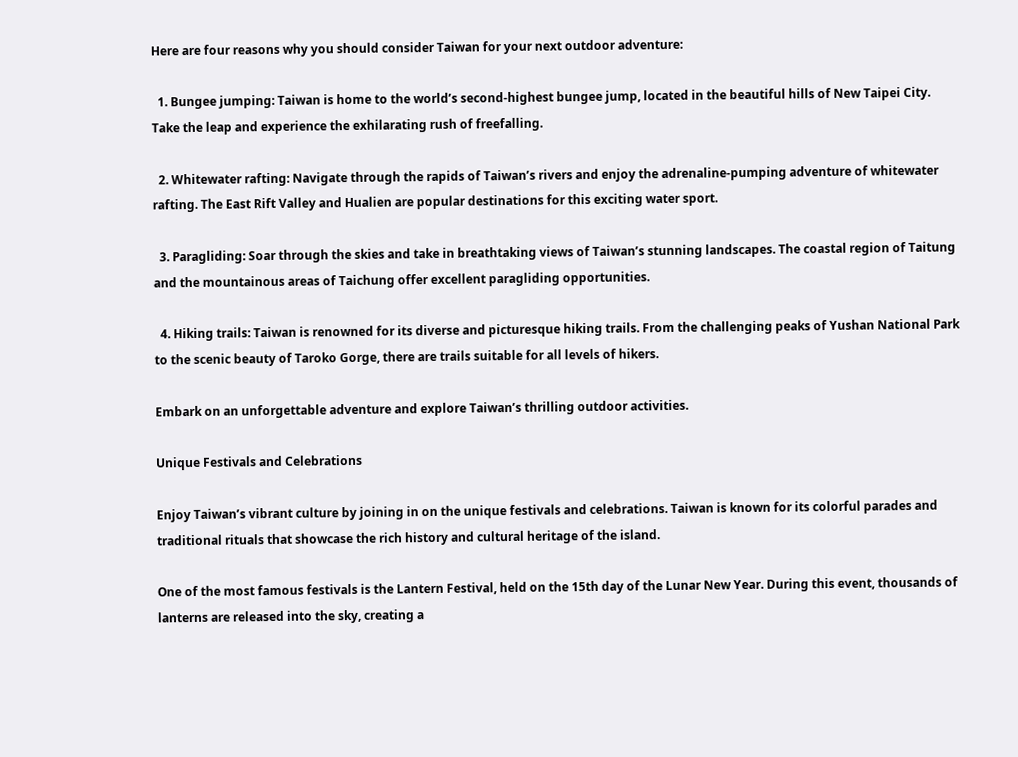Here are four reasons why you should consider Taiwan for your next outdoor adventure:

  1. Bungee jumping: Taiwan is home to the world’s second-highest bungee jump, located in the beautiful hills of New Taipei City. Take the leap and experience the exhilarating rush of freefalling.

  2. Whitewater rafting: Navigate through the rapids of Taiwan’s rivers and enjoy the adrenaline-pumping adventure of whitewater rafting. The East Rift Valley and Hualien are popular destinations for this exciting water sport.

  3. Paragliding: Soar through the skies and take in breathtaking views of Taiwan’s stunning landscapes. The coastal region of Taitung and the mountainous areas of Taichung offer excellent paragliding opportunities.

  4. Hiking trails: Taiwan is renowned for its diverse and picturesque hiking trails. From the challenging peaks of Yushan National Park to the scenic beauty of Taroko Gorge, there are trails suitable for all levels of hikers.

Embark on an unforgettable adventure and explore Taiwan’s thrilling outdoor activities.

Unique Festivals and Celebrations

Enjoy Taiwan’s vibrant culture by joining in on the unique festivals and celebrations. Taiwan is known for its colorful parades and traditional rituals that showcase the rich history and cultural heritage of the island.

One of the most famous festivals is the Lantern Festival, held on the 15th day of the Lunar New Year. During this event, thousands of lanterns are released into the sky, creating a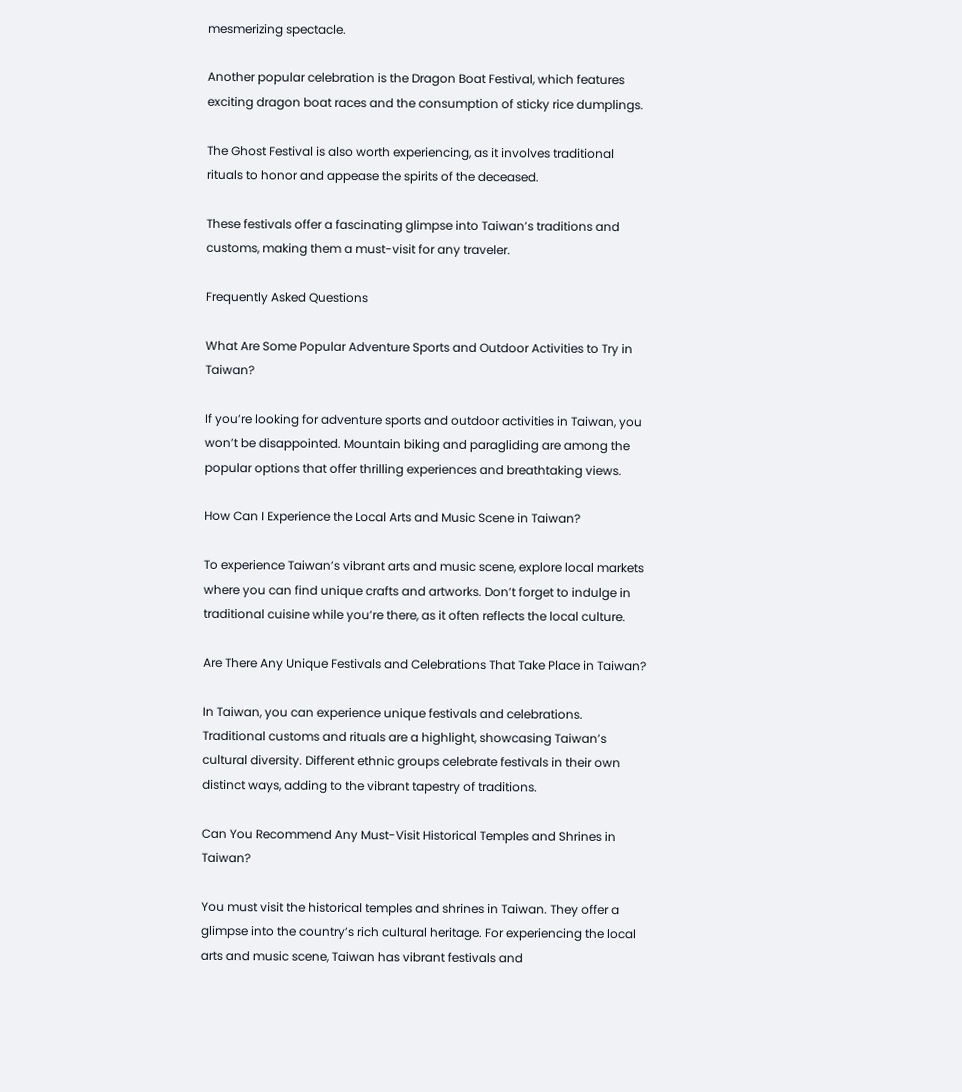mesmerizing spectacle.

Another popular celebration is the Dragon Boat Festival, which features exciting dragon boat races and the consumption of sticky rice dumplings.

The Ghost Festival is also worth experiencing, as it involves traditional rituals to honor and appease the spirits of the deceased.

These festivals offer a fascinating glimpse into Taiwan’s traditions and customs, making them a must-visit for any traveler.

Frequently Asked Questions

What Are Some Popular Adventure Sports and Outdoor Activities to Try in Taiwan?

If you’re looking for adventure sports and outdoor activities in Taiwan, you won’t be disappointed. Mountain biking and paragliding are among the popular options that offer thrilling experiences and breathtaking views.

How Can I Experience the Local Arts and Music Scene in Taiwan?

To experience Taiwan’s vibrant arts and music scene, explore local markets where you can find unique crafts and artworks. Don’t forget to indulge in traditional cuisine while you’re there, as it often reflects the local culture.

Are There Any Unique Festivals and Celebrations That Take Place in Taiwan?

In Taiwan, you can experience unique festivals and celebrations. Traditional customs and rituals are a highlight, showcasing Taiwan’s cultural diversity. Different ethnic groups celebrate festivals in their own distinct ways, adding to the vibrant tapestry of traditions.

Can You Recommend Any Must-Visit Historical Temples and Shrines in Taiwan?

You must visit the historical temples and shrines in Taiwan. They offer a glimpse into the country’s rich cultural heritage. For experiencing the local arts and music scene, Taiwan has vibrant festivals and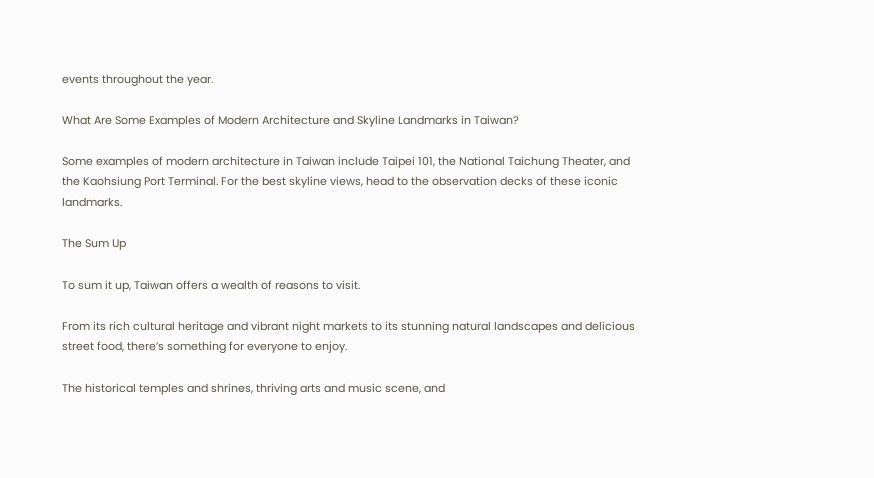events throughout the year.

What Are Some Examples of Modern Architecture and Skyline Landmarks in Taiwan?

Some examples of modern architecture in Taiwan include Taipei 101, the National Taichung Theater, and the Kaohsiung Port Terminal. For the best skyline views, head to the observation decks of these iconic landmarks.

The Sum Up

To sum it up, Taiwan offers a wealth of reasons to visit.

From its rich cultural heritage and vibrant night markets to its stunning natural landscapes and delicious street food, there’s something for everyone to enjoy.

The historical temples and shrines, thriving arts and music scene, and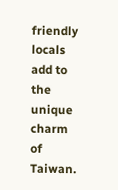friendly locals add to the unique charm of Taiwan.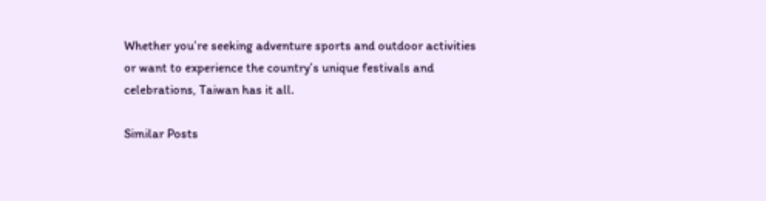Whether you’re seeking adventure sports and outdoor activities or want to experience the country’s unique festivals and celebrations, Taiwan has it all.

Similar Posts